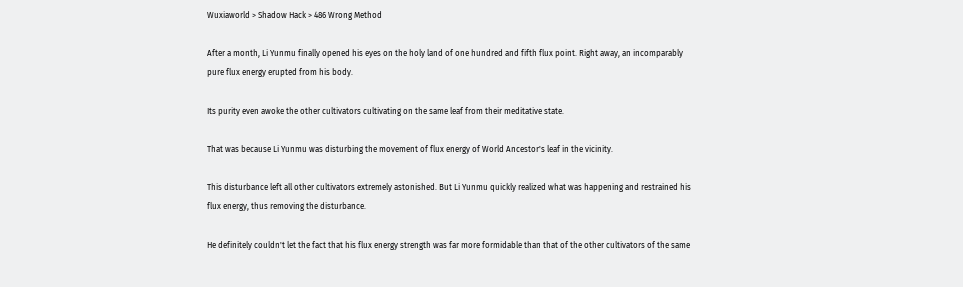Wuxiaworld > Shadow Hack > 486 Wrong Method

After a month, Li Yunmu finally opened his eyes on the holy land of one hundred and fifth flux point. Right away, an incomparably pure flux energy erupted from his body.

Its purity even awoke the other cultivators cultivating on the same leaf from their meditative state.

That was because Li Yunmu was disturbing the movement of flux energy of World Ancestor's leaf in the vicinity.

This disturbance left all other cultivators extremely astonished. But Li Yunmu quickly realized what was happening and restrained his flux energy, thus removing the disturbance.

He definitely couldn't let the fact that his flux energy strength was far more formidable than that of the other cultivators of the same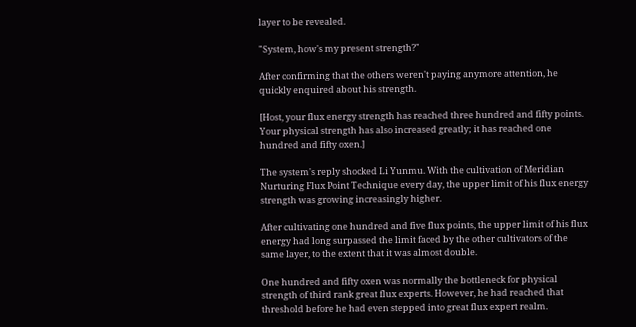layer to be revealed.

"System, how's my present strength?"

After confirming that the others weren't paying anymore attention, he quickly enquired about his strength.

[Host, your flux energy strength has reached three hundred and fifty points. Your physical strength has also increased greatly; it has reached one hundred and fifty oxen.]

The system's reply shocked Li Yunmu. With the cultivation of Meridian Nurturing Flux Point Technique every day, the upper limit of his flux energy strength was growing increasingly higher.

After cultivating one hundred and five flux points, the upper limit of his flux energy had long surpassed the limit faced by the other cultivators of the same layer, to the extent that it was almost double.

One hundred and fifty oxen was normally the bottleneck for physical strength of third rank great flux experts. However, he had reached that threshold before he had even stepped into great flux expert realm.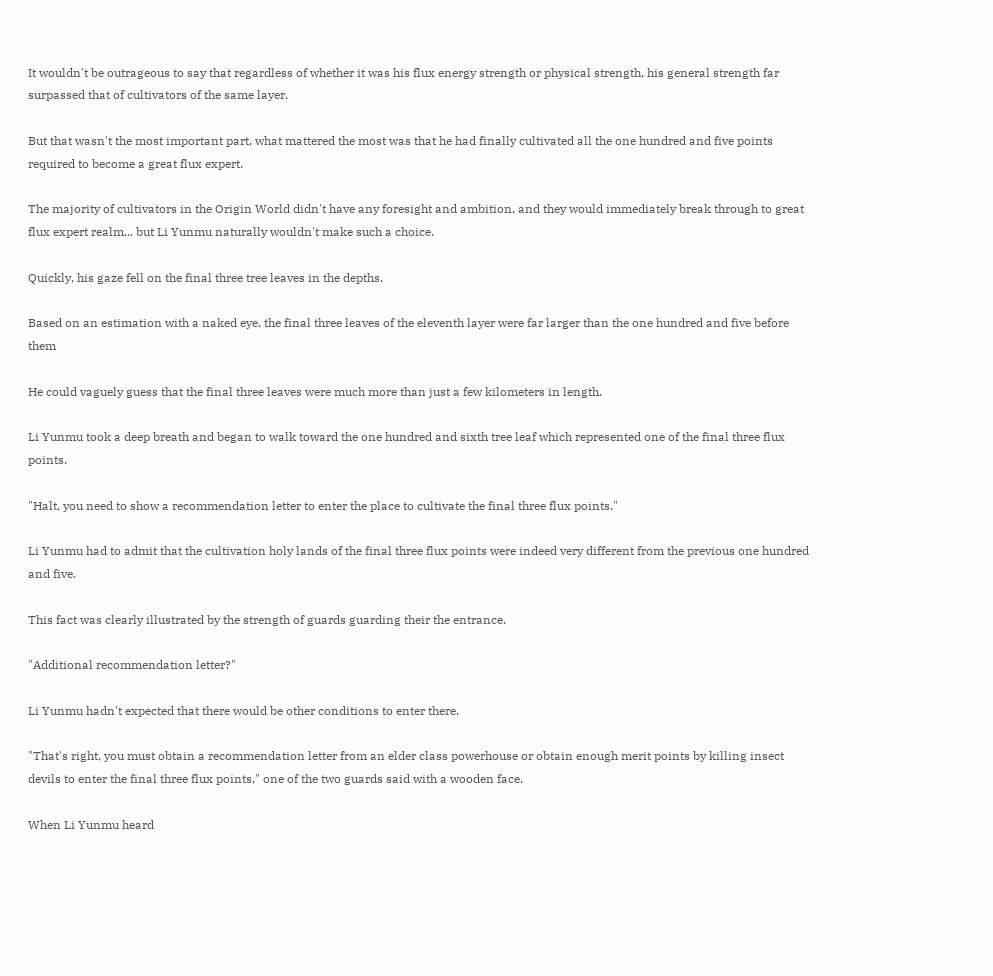It wouldn't be outrageous to say that regardless of whether it was his flux energy strength or physical strength, his general strength far surpassed that of cultivators of the same layer.

But that wasn't the most important part, what mattered the most was that he had finally cultivated all the one hundred and five points required to become a great flux expert.

The majority of cultivators in the Origin World didn't have any foresight and ambition, and they would immediately break through to great flux expert realm... but Li Yunmu naturally wouldn't make such a choice.

Quickly, his gaze fell on the final three tree leaves in the depths.

Based on an estimation with a naked eye, the final three leaves of the eleventh layer were far larger than the one hundred and five before them

He could vaguely guess that the final three leaves were much more than just a few kilometers in length.

Li Yunmu took a deep breath and began to walk toward the one hundred and sixth tree leaf which represented one of the final three flux points.

"Halt, you need to show a recommendation letter to enter the place to cultivate the final three flux points."

Li Yunmu had to admit that the cultivation holy lands of the final three flux points were indeed very different from the previous one hundred and five.

This fact was clearly illustrated by the strength of guards guarding their the entrance.

"Additional recommendation letter?"

Li Yunmu hadn't expected that there would be other conditions to enter there.

"That's right, you must obtain a recommendation letter from an elder class powerhouse or obtain enough merit points by killing insect devils to enter the final three flux points," one of the two guards said with a wooden face.

When Li Yunmu heard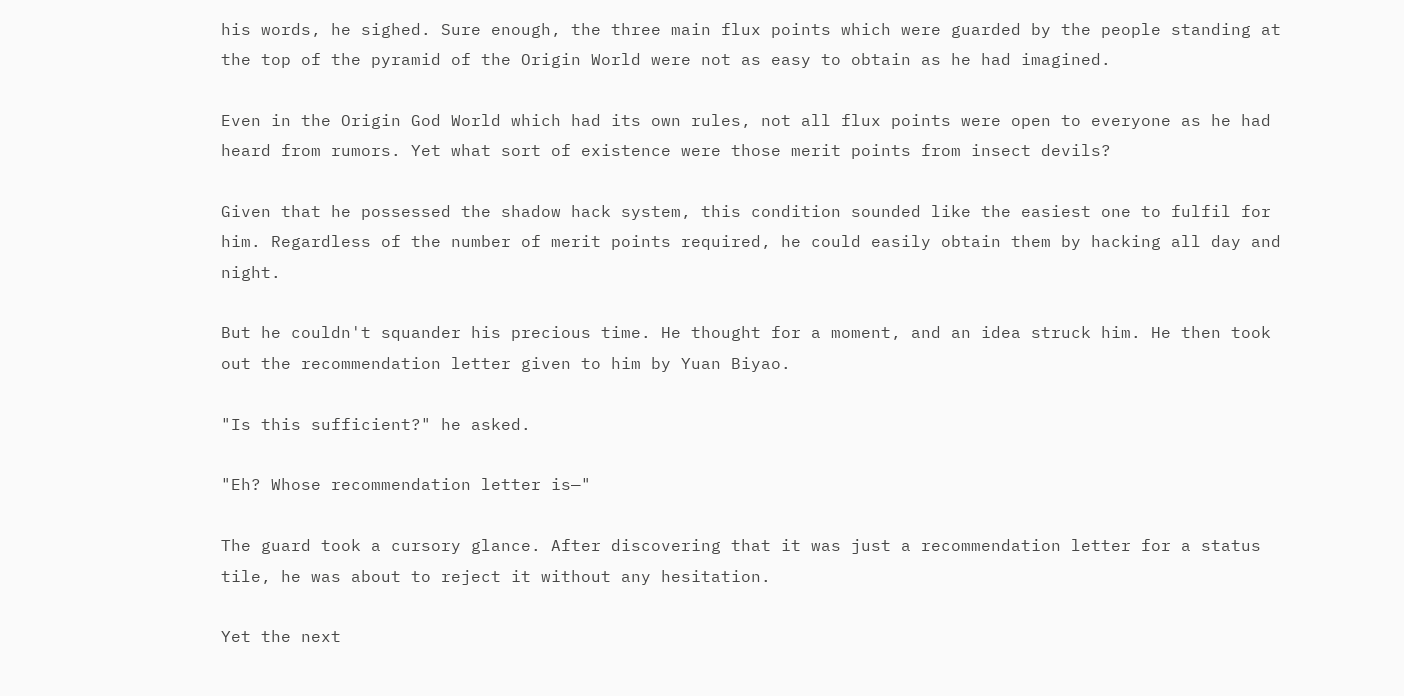his words, he sighed. Sure enough, the three main flux points which were guarded by the people standing at the top of the pyramid of the Origin World were not as easy to obtain as he had imagined.

Even in the Origin God World which had its own rules, not all flux points were open to everyone as he had heard from rumors. Yet what sort of existence were those merit points from insect devils?

Given that he possessed the shadow hack system, this condition sounded like the easiest one to fulfil for him. Regardless of the number of merit points required, he could easily obtain them by hacking all day and night.

But he couldn't squander his precious time. He thought for a moment, and an idea struck him. He then took out the recommendation letter given to him by Yuan Biyao.

"Is this sufficient?" he asked.

"Eh? Whose recommendation letter is—"

The guard took a cursory glance. After discovering that it was just a recommendation letter for a status tile, he was about to reject it without any hesitation.

Yet the next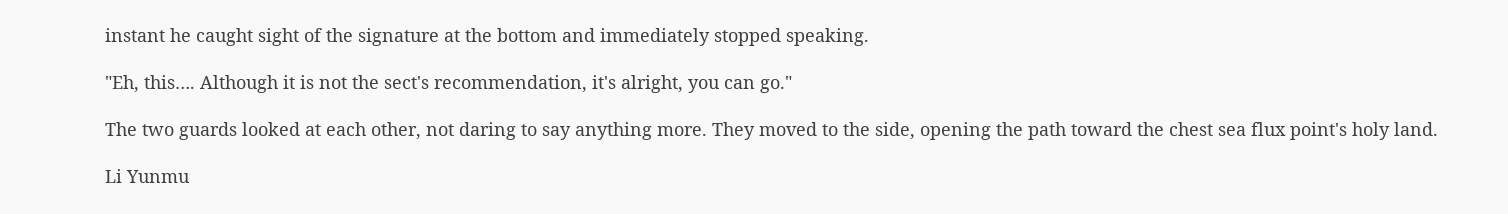instant he caught sight of the signature at the bottom and immediately stopped speaking.

"Eh, this…. Although it is not the sect's recommendation, it's alright, you can go."

The two guards looked at each other, not daring to say anything more. They moved to the side, opening the path toward the chest sea flux point's holy land.

Li Yunmu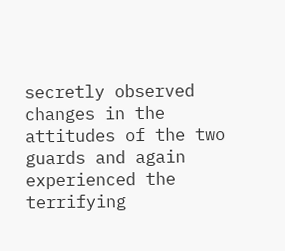secretly observed changes in the attitudes of the two guards and again experienced the terrifying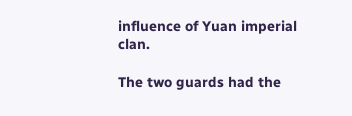influence of Yuan imperial clan.

The two guards had the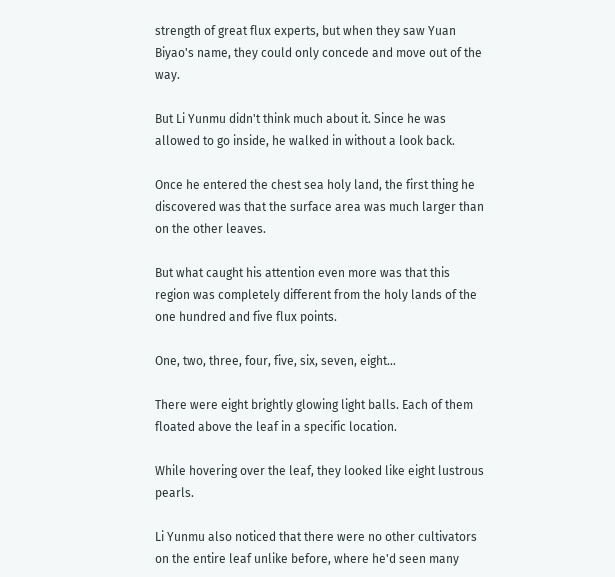strength of great flux experts, but when they saw Yuan Biyao's name, they could only concede and move out of the way.

But Li Yunmu didn't think much about it. Since he was allowed to go inside, he walked in without a look back.

Once he entered the chest sea holy land, the first thing he discovered was that the surface area was much larger than on the other leaves.

But what caught his attention even more was that this region was completely different from the holy lands of the one hundred and five flux points.

One, two, three, four, five, six, seven, eight…

There were eight brightly glowing light balls. Each of them floated above the leaf in a specific location.

While hovering over the leaf, they looked like eight lustrous pearls.

Li Yunmu also noticed that there were no other cultivators on the entire leaf unlike before, where he'd seen many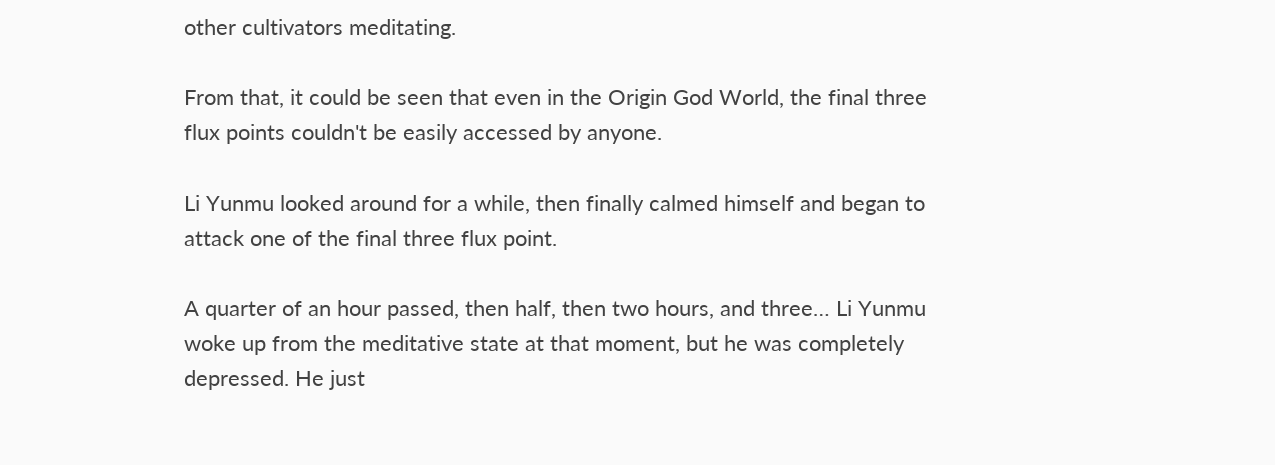other cultivators meditating.

From that, it could be seen that even in the Origin God World, the final three flux points couldn't be easily accessed by anyone.

Li Yunmu looked around for a while, then finally calmed himself and began to attack one of the final three flux point.

A quarter of an hour passed, then half, then two hours, and three… Li Yunmu woke up from the meditative state at that moment, but he was completely depressed. He just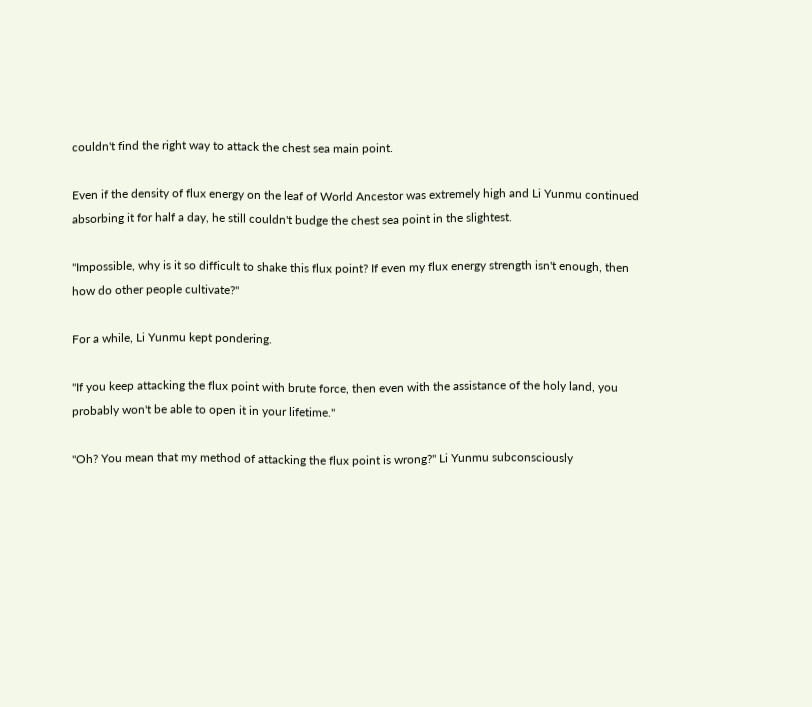couldn't find the right way to attack the chest sea main point.

Even if the density of flux energy on the leaf of World Ancestor was extremely high and Li Yunmu continued absorbing it for half a day, he still couldn't budge the chest sea point in the slightest.

"Impossible, why is it so difficult to shake this flux point? If even my flux energy strength isn't enough, then how do other people cultivate?"

For a while, Li Yunmu kept pondering.

"If you keep attacking the flux point with brute force, then even with the assistance of the holy land, you probably won't be able to open it in your lifetime."

"Oh? You mean that my method of attacking the flux point is wrong?" Li Yunmu subconsciously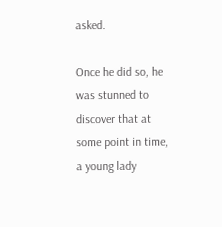asked.

Once he did so, he was stunned to discover that at some point in time, a young lady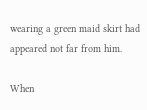wearing a green maid skirt had appeared not far from him.

When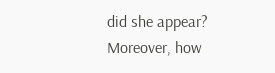did she appear? Moreover, how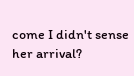come I didn't sense her arrival?